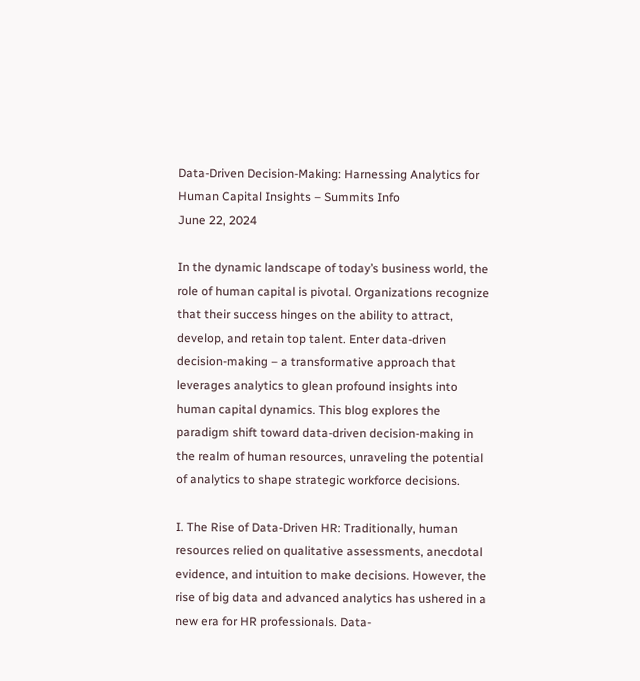Data-Driven Decision-Making: Harnessing Analytics for Human Capital Insights – Summits Info
June 22, 2024

In the dynamic landscape of today’s business world, the role of human capital is pivotal. Organizations recognize that their success hinges on the ability to attract, develop, and retain top talent. Enter data-driven decision-making – a transformative approach that leverages analytics to glean profound insights into human capital dynamics. This blog explores the paradigm shift toward data-driven decision-making in the realm of human resources, unraveling the potential of analytics to shape strategic workforce decisions.

I. The Rise of Data-Driven HR: Traditionally, human resources relied on qualitative assessments, anecdotal evidence, and intuition to make decisions. However, the rise of big data and advanced analytics has ushered in a new era for HR professionals. Data-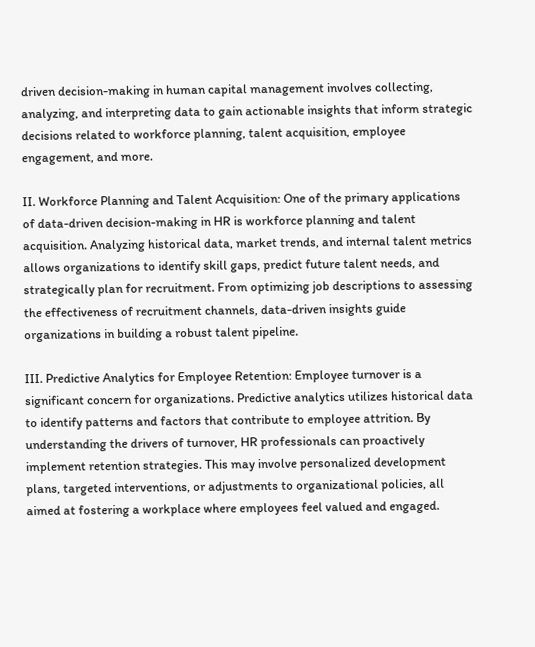driven decision-making in human capital management involves collecting, analyzing, and interpreting data to gain actionable insights that inform strategic decisions related to workforce planning, talent acquisition, employee engagement, and more.

II. Workforce Planning and Talent Acquisition: One of the primary applications of data-driven decision-making in HR is workforce planning and talent acquisition. Analyzing historical data, market trends, and internal talent metrics allows organizations to identify skill gaps, predict future talent needs, and strategically plan for recruitment. From optimizing job descriptions to assessing the effectiveness of recruitment channels, data-driven insights guide organizations in building a robust talent pipeline.

III. Predictive Analytics for Employee Retention: Employee turnover is a significant concern for organizations. Predictive analytics utilizes historical data to identify patterns and factors that contribute to employee attrition. By understanding the drivers of turnover, HR professionals can proactively implement retention strategies. This may involve personalized development plans, targeted interventions, or adjustments to organizational policies, all aimed at fostering a workplace where employees feel valued and engaged.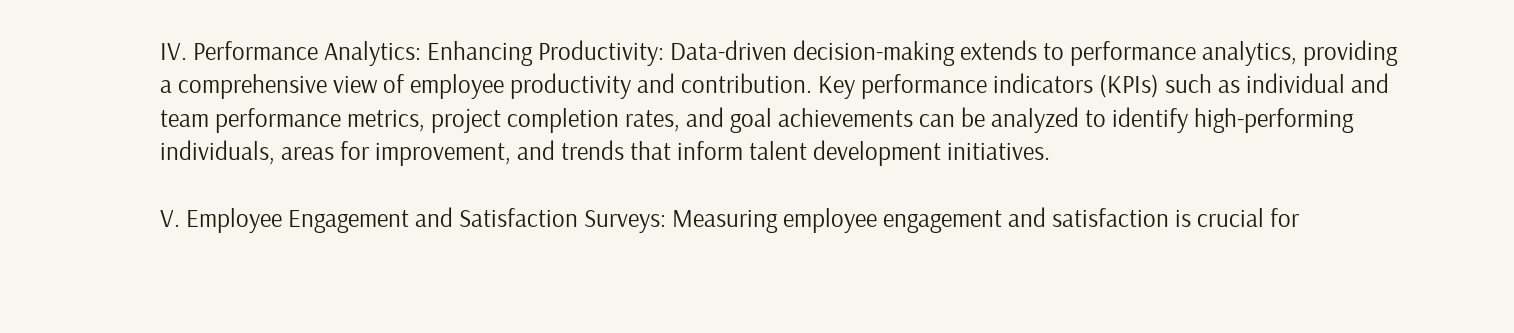IV. Performance Analytics: Enhancing Productivity: Data-driven decision-making extends to performance analytics, providing a comprehensive view of employee productivity and contribution. Key performance indicators (KPIs) such as individual and team performance metrics, project completion rates, and goal achievements can be analyzed to identify high-performing individuals, areas for improvement, and trends that inform talent development initiatives.

V. Employee Engagement and Satisfaction Surveys: Measuring employee engagement and satisfaction is crucial for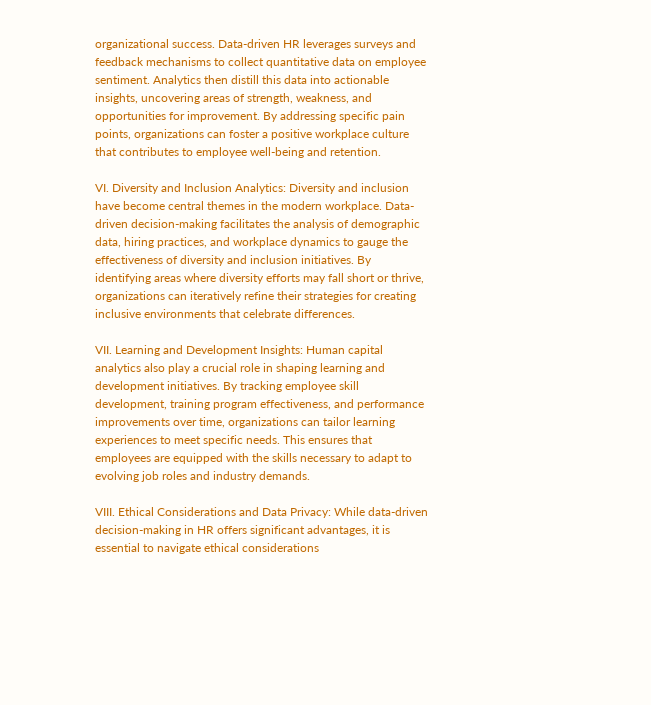organizational success. Data-driven HR leverages surveys and feedback mechanisms to collect quantitative data on employee sentiment. Analytics then distill this data into actionable insights, uncovering areas of strength, weakness, and opportunities for improvement. By addressing specific pain points, organizations can foster a positive workplace culture that contributes to employee well-being and retention.

VI. Diversity and Inclusion Analytics: Diversity and inclusion have become central themes in the modern workplace. Data-driven decision-making facilitates the analysis of demographic data, hiring practices, and workplace dynamics to gauge the effectiveness of diversity and inclusion initiatives. By identifying areas where diversity efforts may fall short or thrive, organizations can iteratively refine their strategies for creating inclusive environments that celebrate differences.

VII. Learning and Development Insights: Human capital analytics also play a crucial role in shaping learning and development initiatives. By tracking employee skill development, training program effectiveness, and performance improvements over time, organizations can tailor learning experiences to meet specific needs. This ensures that employees are equipped with the skills necessary to adapt to evolving job roles and industry demands.

VIII. Ethical Considerations and Data Privacy: While data-driven decision-making in HR offers significant advantages, it is essential to navigate ethical considerations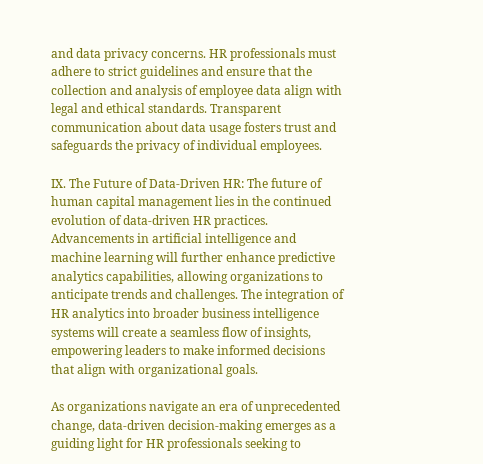and data privacy concerns. HR professionals must adhere to strict guidelines and ensure that the collection and analysis of employee data align with legal and ethical standards. Transparent communication about data usage fosters trust and safeguards the privacy of individual employees.

IX. The Future of Data-Driven HR: The future of human capital management lies in the continued evolution of data-driven HR practices. Advancements in artificial intelligence and machine learning will further enhance predictive analytics capabilities, allowing organizations to anticipate trends and challenges. The integration of HR analytics into broader business intelligence systems will create a seamless flow of insights, empowering leaders to make informed decisions that align with organizational goals.

As organizations navigate an era of unprecedented change, data-driven decision-making emerges as a guiding light for HR professionals seeking to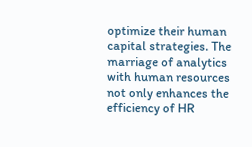optimize their human capital strategies. The marriage of analytics with human resources not only enhances the efficiency of HR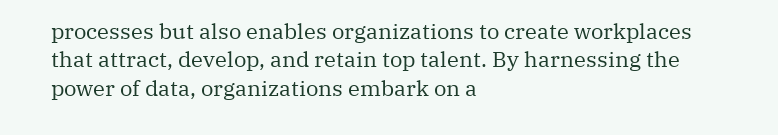processes but also enables organizations to create workplaces that attract, develop, and retain top talent. By harnessing the power of data, organizations embark on a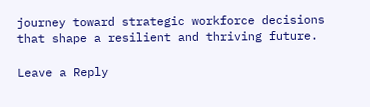journey toward strategic workforce decisions that shape a resilient and thriving future.

Leave a Reply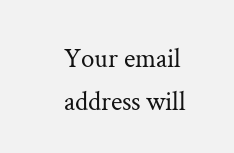Your email address will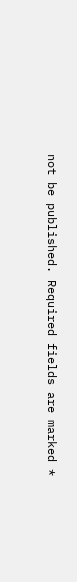not be published. Required fields are marked *